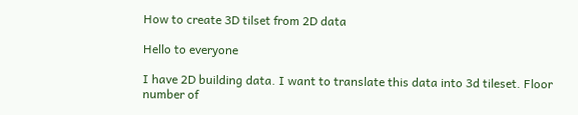How to create 3D tilset from 2D data

Hello to everyone

I have 2D building data. I want to translate this data into 3d tileset. Floor number of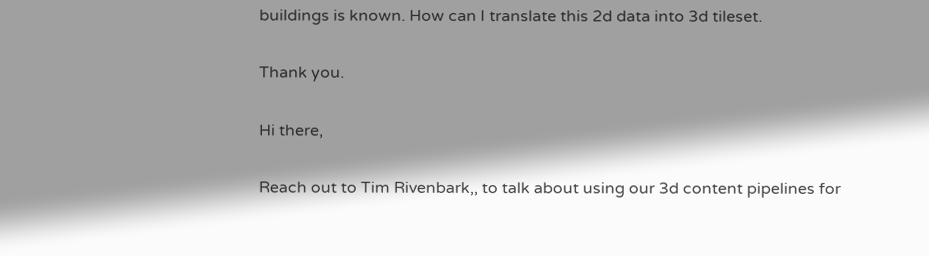buildings is known. How can I translate this 2d data into 3d tileset.

Thank you.

Hi there,

Reach out to Tim Rivenbark,, to talk about using our 3d content pipelines for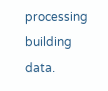processing building data.